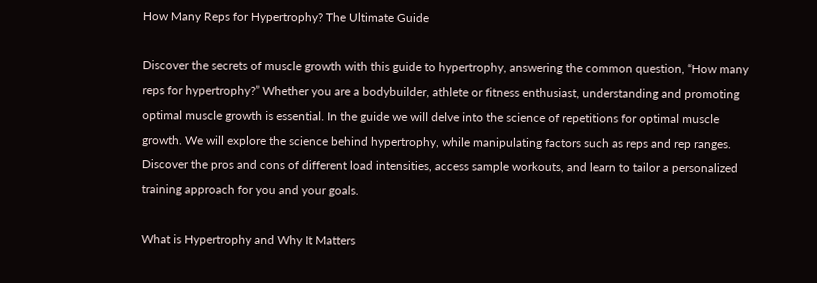How Many Reps for Hypertrophy? The Ultimate Guide

Discover the secrets of muscle growth with this guide to hypertrophy, answering the common question, “How many reps for hypertrophy?” Whether you are a bodybuilder, athlete or fitness enthusiast, understanding and promoting optimal muscle growth is essential. In the guide we will delve into the science of repetitions for optimal muscle growth. We will explore the science behind hypertrophy, while manipulating factors such as reps and rep ranges. Discover the pros and cons of different load intensities, access sample workouts, and learn to tailor a personalized training approach for you and your goals.

What is Hypertrophy and Why It Matters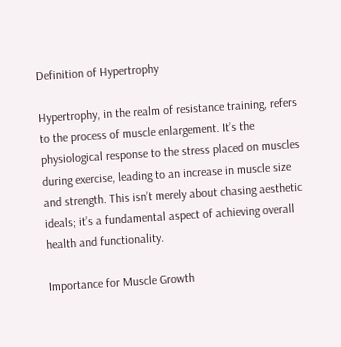Definition of Hypertrophy

Hypertrophy, in the realm of resistance training, refers to the process of muscle enlargement. It’s the physiological response to the stress placed on muscles during exercise, leading to an increase in muscle size and strength. This isn’t merely about chasing aesthetic ideals; it’s a fundamental aspect of achieving overall health and functionality.

Importance for Muscle Growth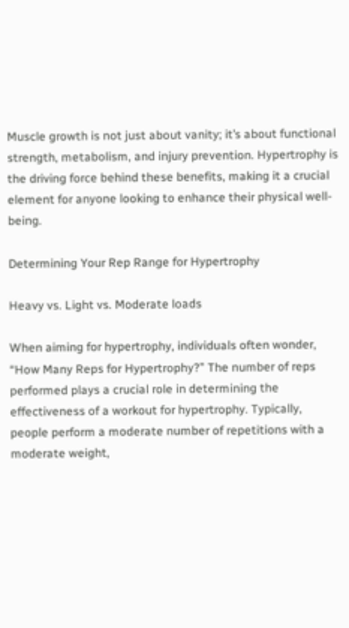Muscle growth is not just about vanity; it’s about functional strength, metabolism, and injury prevention. Hypertrophy is the driving force behind these benefits, making it a crucial element for anyone looking to enhance their physical well-being.

Determining Your Rep Range for Hypertrophy

Heavy vs. Light vs. Moderate loads

When aiming for hypertrophy, individuals often wonder, “How Many Reps for Hypertrophy?” The number of reps performed plays a crucial role in determining the effectiveness of a workout for hypertrophy. Typically, people perform a moderate number of repetitions with a moderate weight,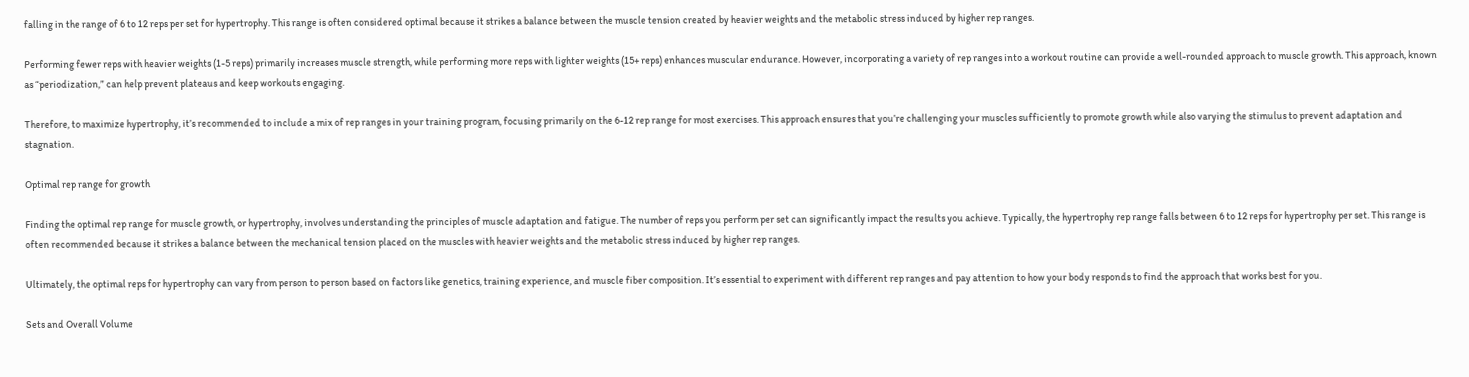falling in the range of 6 to 12 reps per set for hypertrophy. This range is often considered optimal because it strikes a balance between the muscle tension created by heavier weights and the metabolic stress induced by higher rep ranges.

Performing fewer reps with heavier weights (1-5 reps) primarily increases muscle strength, while performing more reps with lighter weights (15+ reps) enhances muscular endurance. However, incorporating a variety of rep ranges into a workout routine can provide a well-rounded approach to muscle growth. This approach, known as “periodization,” can help prevent plateaus and keep workouts engaging.

Therefore, to maximize hypertrophy, it’s recommended to include a mix of rep ranges in your training program, focusing primarily on the 6-12 rep range for most exercises. This approach ensures that you’re challenging your muscles sufficiently to promote growth while also varying the stimulus to prevent adaptation and stagnation.

Optimal rep range for growth

Finding the optimal rep range for muscle growth, or hypertrophy, involves understanding the principles of muscle adaptation and fatigue. The number of reps you perform per set can significantly impact the results you achieve. Typically, the hypertrophy rep range falls between 6 to 12 reps for hypertrophy per set. This range is often recommended because it strikes a balance between the mechanical tension placed on the muscles with heavier weights and the metabolic stress induced by higher rep ranges.

Ultimately, the optimal reps for hypertrophy can vary from person to person based on factors like genetics, training experience, and muscle fiber composition. It’s essential to experiment with different rep ranges and pay attention to how your body responds to find the approach that works best for you.

Sets and Overall Volume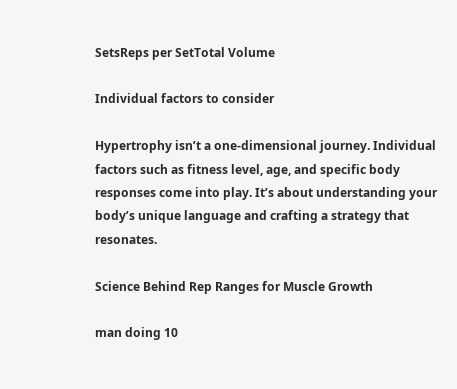SetsReps per SetTotal Volume

Individual factors to consider

Hypertrophy isn’t a one-dimensional journey. Individual factors such as fitness level, age, and specific body responses come into play. It’s about understanding your body’s unique language and crafting a strategy that resonates.

Science Behind Rep Ranges for Muscle Growth

man doing 10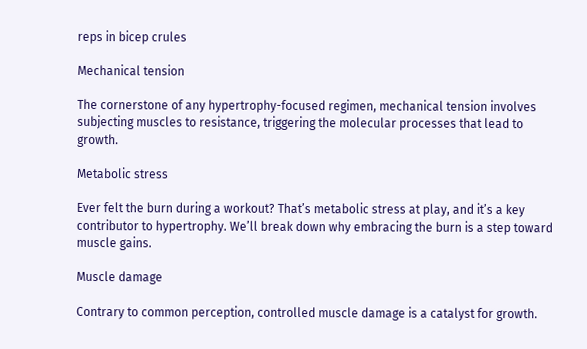reps in bicep crules

Mechanical tension

The cornerstone of any hypertrophy-focused regimen, mechanical tension involves subjecting muscles to resistance, triggering the molecular processes that lead to growth.

Metabolic stress

Ever felt the burn during a workout? That’s metabolic stress at play, and it’s a key contributor to hypertrophy. We’ll break down why embracing the burn is a step toward muscle gains.

Muscle damage

Contrary to common perception, controlled muscle damage is a catalyst for growth.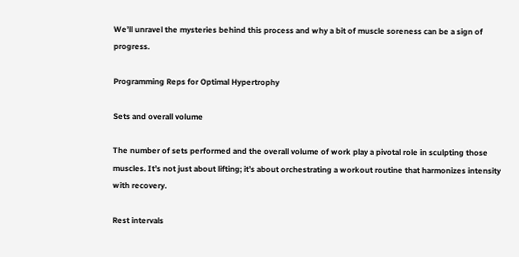We’ll unravel the mysteries behind this process and why a bit of muscle soreness can be a sign of progress.

Programming Reps for Optimal Hypertrophy

Sets and overall volume

The number of sets performed and the overall volume of work play a pivotal role in sculpting those muscles. It’s not just about lifting; it’s about orchestrating a workout routine that harmonizes intensity with recovery.

Rest intervals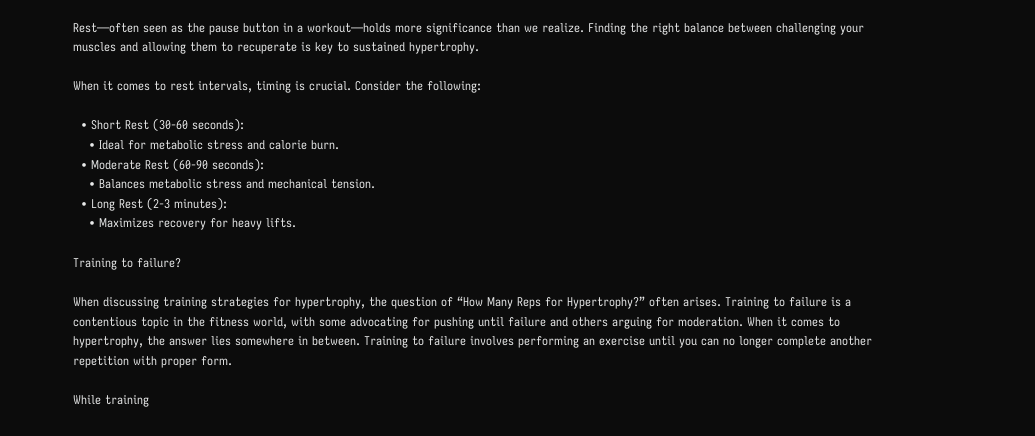Rest—often seen as the pause button in a workout—holds more significance than we realize. Finding the right balance between challenging your muscles and allowing them to recuperate is key to sustained hypertrophy.

When it comes to rest intervals, timing is crucial. Consider the following:

  • Short Rest (30-60 seconds):
    • Ideal for metabolic stress and calorie burn.
  • Moderate Rest (60-90 seconds):
    • Balances metabolic stress and mechanical tension.
  • Long Rest (2-3 minutes):
    • Maximizes recovery for heavy lifts.

Training to failure?

When discussing training strategies for hypertrophy, the question of “How Many Reps for Hypertrophy?” often arises. Training to failure is a contentious topic in the fitness world, with some advocating for pushing until failure and others arguing for moderation. When it comes to hypertrophy, the answer lies somewhere in between. Training to failure involves performing an exercise until you can no longer complete another repetition with proper form.

While training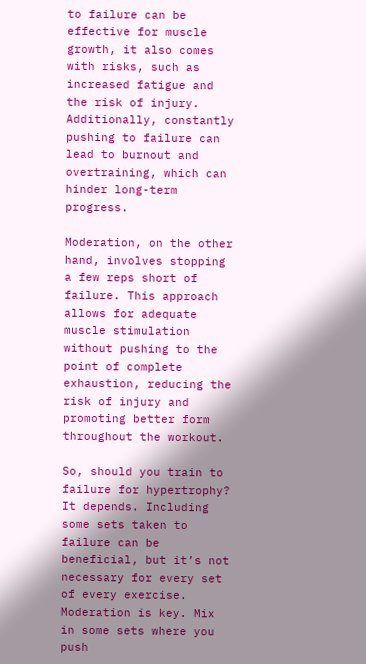to failure can be effective for muscle growth, it also comes with risks, such as increased fatigue and the risk of injury. Additionally, constantly pushing to failure can lead to burnout and overtraining, which can hinder long-term progress.

Moderation, on the other hand, involves stopping a few reps short of failure. This approach allows for adequate muscle stimulation without pushing to the point of complete exhaustion, reducing the risk of injury and promoting better form throughout the workout.

So, should you train to failure for hypertrophy? It depends. Including some sets taken to failure can be beneficial, but it’s not necessary for every set of every exercise. Moderation is key. Mix in some sets where you push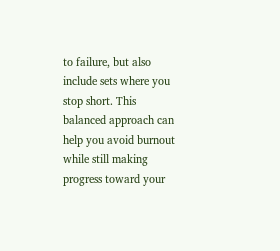to failure, but also include sets where you stop short. This balanced approach can help you avoid burnout while still making progress toward your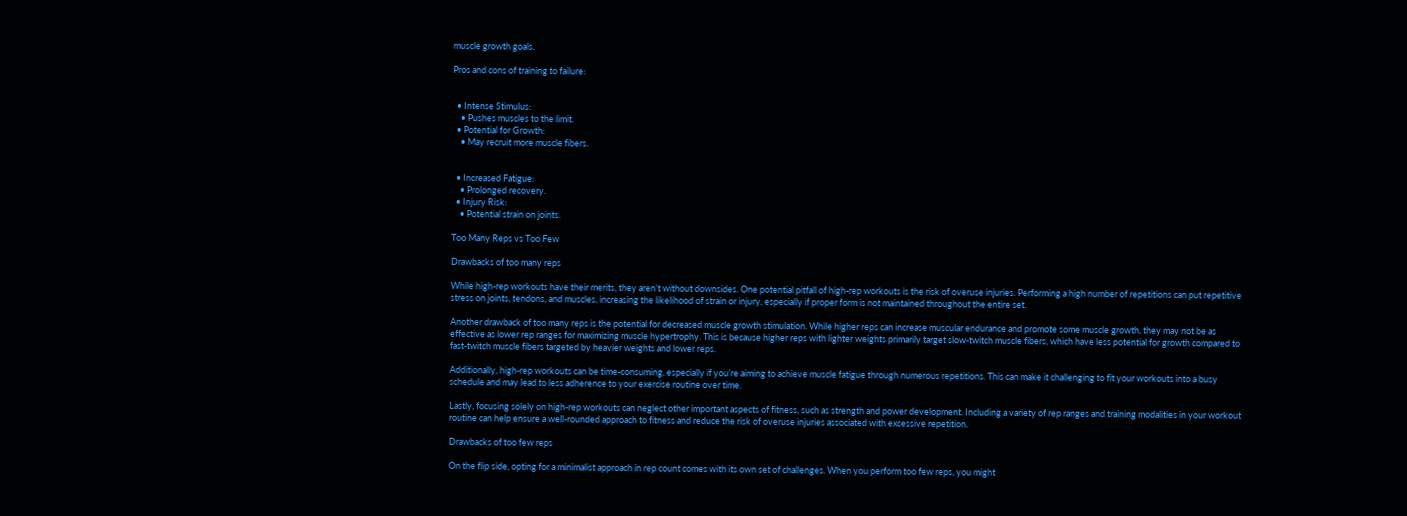muscle growth goals.

Pros and cons of training to failure:


  • Intense Stimulus:
    • Pushes muscles to the limit.
  • Potential for Growth:
    • May recruit more muscle fibers.


  • Increased Fatigue:
    • Prolonged recovery.
  • Injury Risk:
    • Potential strain on joints.

Too Many Reps vs Too Few

Drawbacks of too many reps

While high-rep workouts have their merits, they aren’t without downsides. One potential pitfall of high-rep workouts is the risk of overuse injuries. Performing a high number of repetitions can put repetitive stress on joints, tendons, and muscles, increasing the likelihood of strain or injury, especially if proper form is not maintained throughout the entire set.

Another drawback of too many reps is the potential for decreased muscle growth stimulation. While higher reps can increase muscular endurance and promote some muscle growth, they may not be as effective as lower rep ranges for maximizing muscle hypertrophy. This is because higher reps with lighter weights primarily target slow-twitch muscle fibers, which have less potential for growth compared to fast-twitch muscle fibers targeted by heavier weights and lower reps.

Additionally, high-rep workouts can be time-consuming, especially if you’re aiming to achieve muscle fatigue through numerous repetitions. This can make it challenging to fit your workouts into a busy schedule and may lead to less adherence to your exercise routine over time.

Lastly, focusing solely on high-rep workouts can neglect other important aspects of fitness, such as strength and power development. Including a variety of rep ranges and training modalities in your workout routine can help ensure a well-rounded approach to fitness and reduce the risk of overuse injuries associated with excessive repetition.

Drawbacks of too few reps

On the flip side, opting for a minimalist approach in rep count comes with its own set of challenges. When you perform too few reps, you might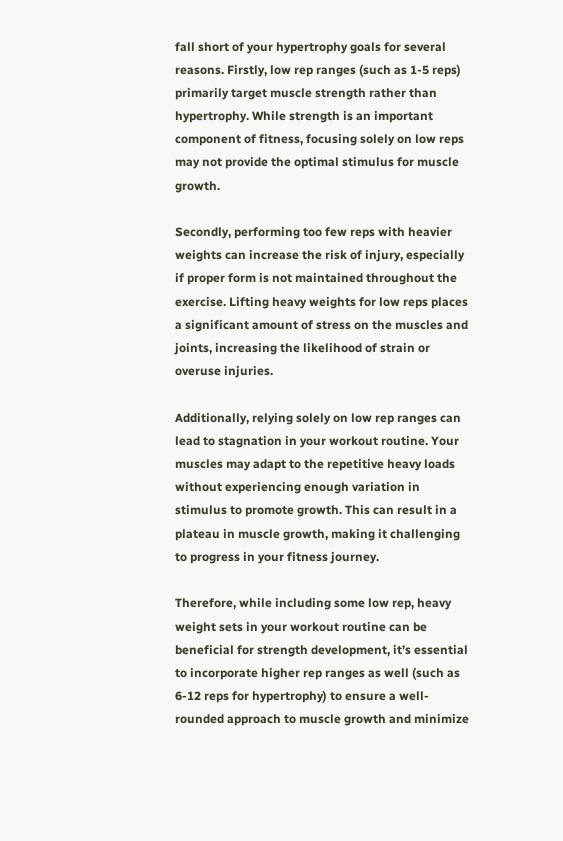fall short of your hypertrophy goals for several reasons. Firstly, low rep ranges (such as 1-5 reps) primarily target muscle strength rather than hypertrophy. While strength is an important component of fitness, focusing solely on low reps may not provide the optimal stimulus for muscle growth.

Secondly, performing too few reps with heavier weights can increase the risk of injury, especially if proper form is not maintained throughout the exercise. Lifting heavy weights for low reps places a significant amount of stress on the muscles and joints, increasing the likelihood of strain or overuse injuries.

Additionally, relying solely on low rep ranges can lead to stagnation in your workout routine. Your muscles may adapt to the repetitive heavy loads without experiencing enough variation in stimulus to promote growth. This can result in a plateau in muscle growth, making it challenging to progress in your fitness journey.

Therefore, while including some low rep, heavy weight sets in your workout routine can be beneficial for strength development, it’s essential to incorporate higher rep ranges as well (such as 6-12 reps for hypertrophy) to ensure a well-rounded approach to muscle growth and minimize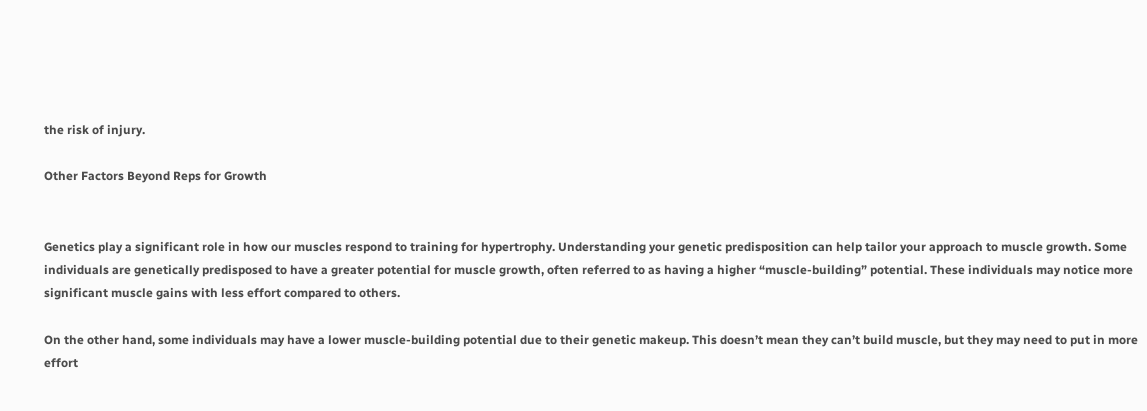the risk of injury.

Other Factors Beyond Reps for Growth


Genetics play a significant role in how our muscles respond to training for hypertrophy. Understanding your genetic predisposition can help tailor your approach to muscle growth. Some individuals are genetically predisposed to have a greater potential for muscle growth, often referred to as having a higher “muscle-building” potential. These individuals may notice more significant muscle gains with less effort compared to others.

On the other hand, some individuals may have a lower muscle-building potential due to their genetic makeup. This doesn’t mean they can’t build muscle, but they may need to put in more effort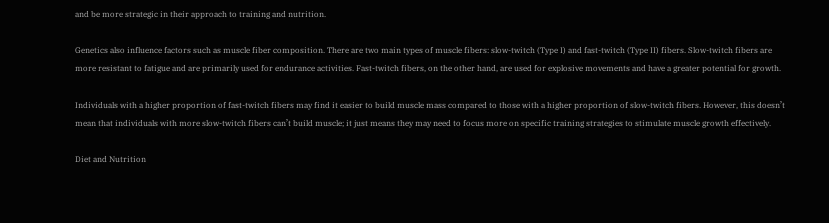and be more strategic in their approach to training and nutrition.

Genetics also influence factors such as muscle fiber composition. There are two main types of muscle fibers: slow-twitch (Type I) and fast-twitch (Type II) fibers. Slow-twitch fibers are more resistant to fatigue and are primarily used for endurance activities. Fast-twitch fibers, on the other hand, are used for explosive movements and have a greater potential for growth.

Individuals with a higher proportion of fast-twitch fibers may find it easier to build muscle mass compared to those with a higher proportion of slow-twitch fibers. However, this doesn’t mean that individuals with more slow-twitch fibers can’t build muscle; it just means they may need to focus more on specific training strategies to stimulate muscle growth effectively.

Diet and Nutrition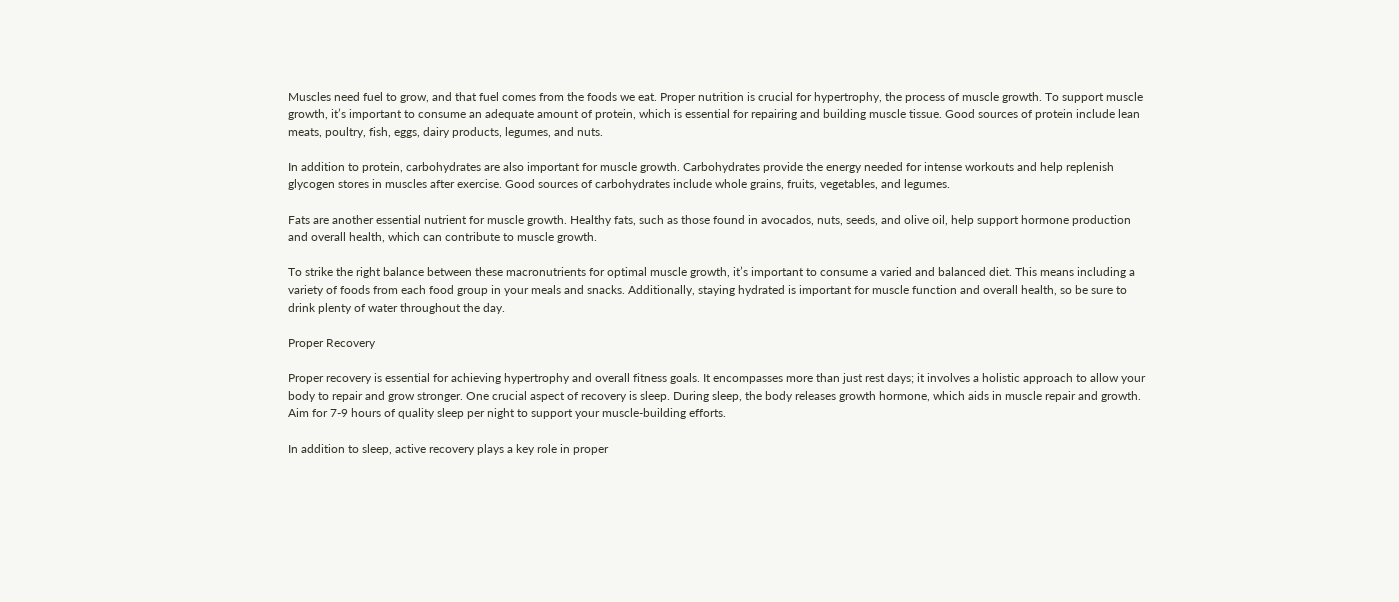Muscles need fuel to grow, and that fuel comes from the foods we eat. Proper nutrition is crucial for hypertrophy, the process of muscle growth. To support muscle growth, it’s important to consume an adequate amount of protein, which is essential for repairing and building muscle tissue. Good sources of protein include lean meats, poultry, fish, eggs, dairy products, legumes, and nuts.

In addition to protein, carbohydrates are also important for muscle growth. Carbohydrates provide the energy needed for intense workouts and help replenish glycogen stores in muscles after exercise. Good sources of carbohydrates include whole grains, fruits, vegetables, and legumes.

Fats are another essential nutrient for muscle growth. Healthy fats, such as those found in avocados, nuts, seeds, and olive oil, help support hormone production and overall health, which can contribute to muscle growth.

To strike the right balance between these macronutrients for optimal muscle growth, it’s important to consume a varied and balanced diet. This means including a variety of foods from each food group in your meals and snacks. Additionally, staying hydrated is important for muscle function and overall health, so be sure to drink plenty of water throughout the day.

Proper Recovery

Proper recovery is essential for achieving hypertrophy and overall fitness goals. It encompasses more than just rest days; it involves a holistic approach to allow your body to repair and grow stronger. One crucial aspect of recovery is sleep. During sleep, the body releases growth hormone, which aids in muscle repair and growth. Aim for 7-9 hours of quality sleep per night to support your muscle-building efforts.

In addition to sleep, active recovery plays a key role in proper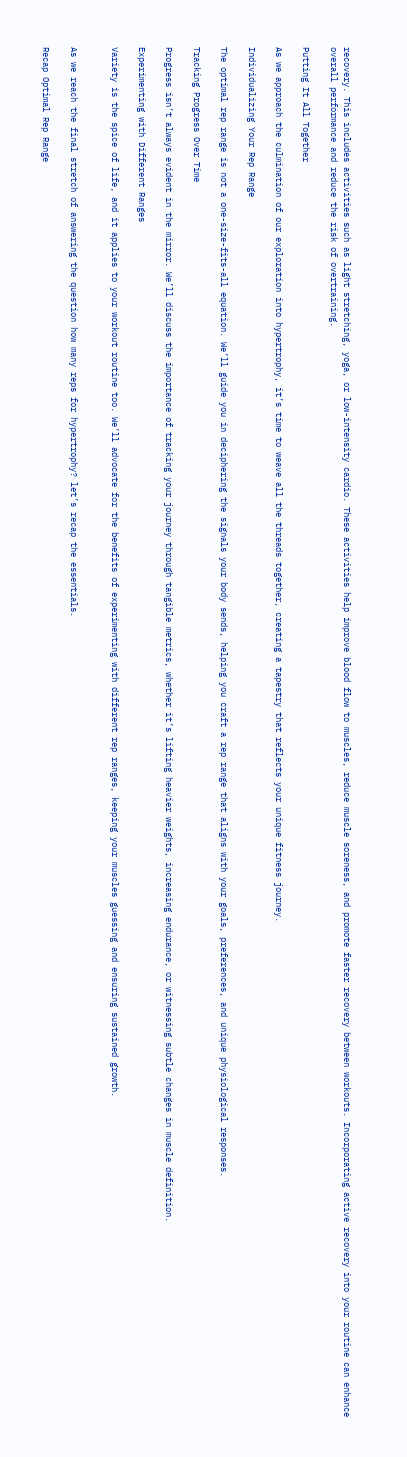recovery. This includes activities such as light stretching, yoga, or low-intensity cardio. These activities help improve blood flow to muscles, reduce muscle soreness, and promote faster recovery between workouts. Incorporating active recovery into your routine can enhance overall performance and reduce the risk of overtraining.

Putting It All Together

As we approach the culmination of our exploration into hypertrophy, it’s time to weave all the threads together, creating a tapestry that reflects your unique fitness journey.

Individualizing Your Rep Range

The optimal rep range is not a one-size-fits-all equation. We’ll guide you in deciphering the signals your body sends, helping you craft a rep range that aligns with your goals, preferences, and unique physiological responses.

Tracking Progress Over Time

Progress isn’t always evident in the mirror. We’ll discuss the importance of tracking your journey through tangible metrics, whether it’s lifting heavier weights, increasing endurance, or witnessing subtle changes in muscle definition.

Experimenting with Different Ranges

Variety is the spice of life, and it applies to your workout routine too. We’ll advocate for the benefits of experimenting with different rep ranges, keeping your muscles guessing and ensuring sustained growth.


As we reach the final stretch of answering the question how many reps for hypertrophy? let’s recap the essentials.

Recap Optimal Rep Range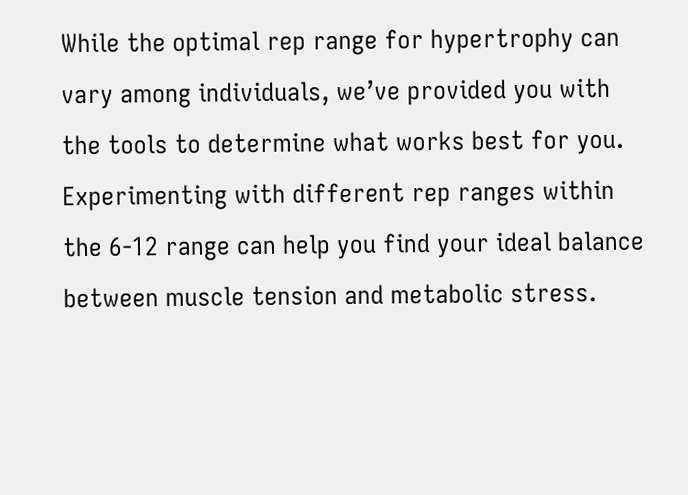While the optimal rep range for hypertrophy can vary among individuals, we’ve provided you with the tools to determine what works best for you. Experimenting with different rep ranges within the 6-12 range can help you find your ideal balance between muscle tension and metabolic stress.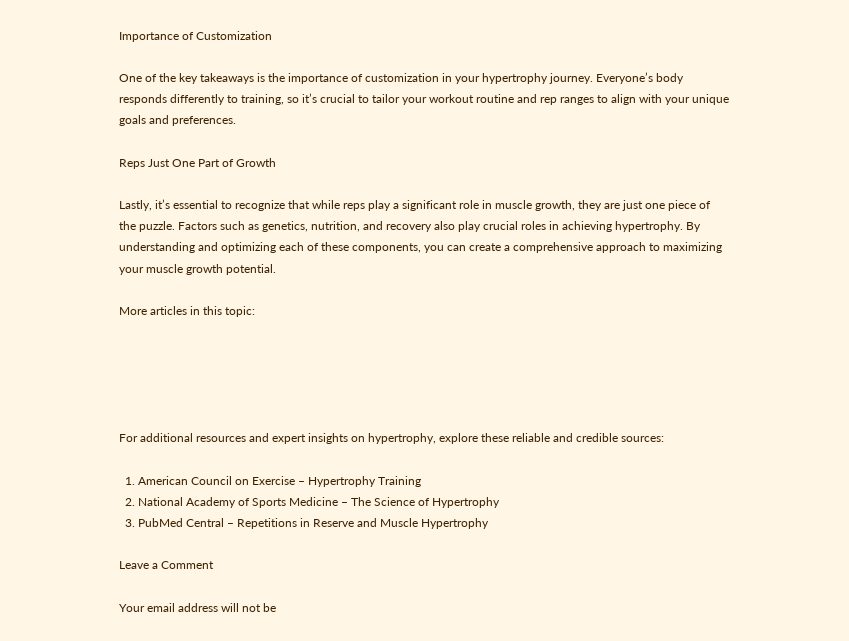Importance of Customization

One of the key takeaways is the importance of customization in your hypertrophy journey. Everyone’s body responds differently to training, so it’s crucial to tailor your workout routine and rep ranges to align with your unique goals and preferences.

Reps Just One Part of Growth

Lastly, it’s essential to recognize that while reps play a significant role in muscle growth, they are just one piece of the puzzle. Factors such as genetics, nutrition, and recovery also play crucial roles in achieving hypertrophy. By understanding and optimizing each of these components, you can create a comprehensive approach to maximizing your muscle growth potential.

More articles in this topic:





For additional resources and expert insights on hypertrophy, explore these reliable and credible sources:

  1. American Council on Exercise – Hypertrophy Training
  2. National Academy of Sports Medicine – The Science of Hypertrophy
  3. PubMed Central – Repetitions in Reserve and Muscle Hypertrophy

Leave a Comment

Your email address will not be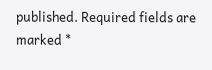published. Required fields are marked *